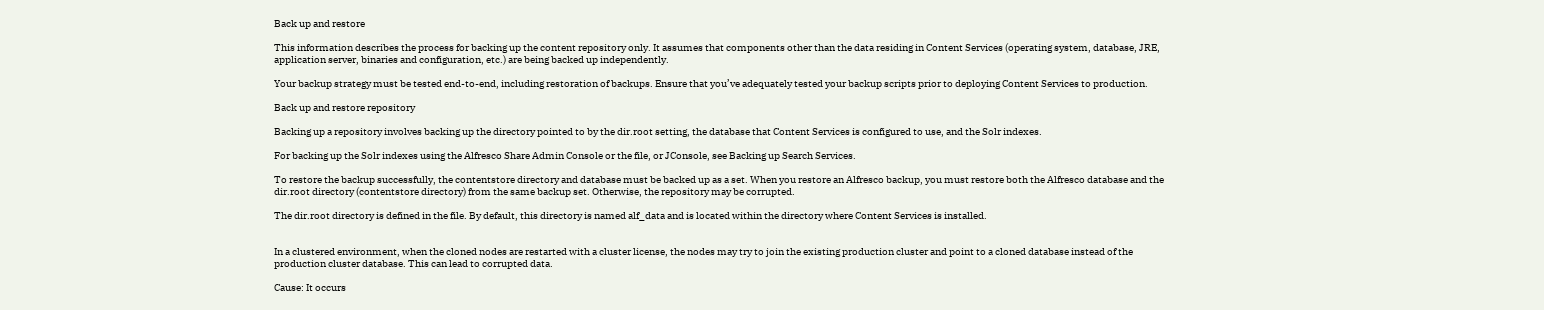Back up and restore

This information describes the process for backing up the content repository only. It assumes that components other than the data residing in Content Services (operating system, database, JRE, application server, binaries and configuration, etc.) are being backed up independently.

Your backup strategy must be tested end-to-end, including restoration of backups. Ensure that you’ve adequately tested your backup scripts prior to deploying Content Services to production.

Back up and restore repository

Backing up a repository involves backing up the directory pointed to by the dir.root setting, the database that Content Services is configured to use, and the Solr indexes.

For backing up the Solr indexes using the Alfresco Share Admin Console or the file, or JConsole, see Backing up Search Services.

To restore the backup successfully, the contentstore directory and database must be backed up as a set. When you restore an Alfresco backup, you must restore both the Alfresco database and the dir.root directory (contentstore directory) from the same backup set. Otherwise, the repository may be corrupted.

The dir.root directory is defined in the file. By default, this directory is named alf_data and is located within the directory where Content Services is installed.


In a clustered environment, when the cloned nodes are restarted with a cluster license, the nodes may try to join the existing production cluster and point to a cloned database instead of the production cluster database. This can lead to corrupted data.

Cause: It occurs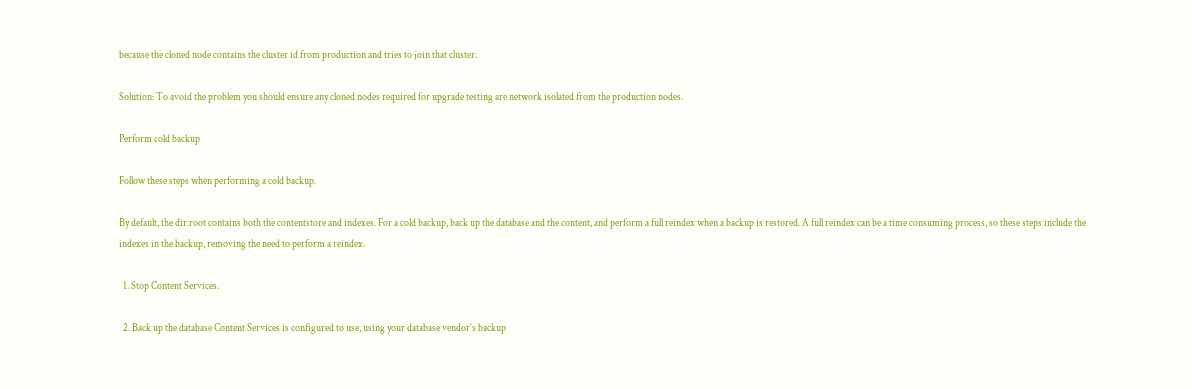because the cloned node contains the cluster id from production and tries to join that cluster.

Solution: To avoid the problem you should ensure any cloned nodes required for upgrade testing are network isolated from the production nodes.

Perform cold backup

Follow these steps when performing a cold backup.

By default, the dir.root contains both the contentstore and indexes. For a cold backup, back up the database and the content, and perform a full reindex when a backup is restored. A full reindex can be a time consuming process, so these steps include the indexes in the backup, removing the need to perform a reindex.

  1. Stop Content Services.

  2. Back up the database Content Services is configured to use, using your database vendor’s backup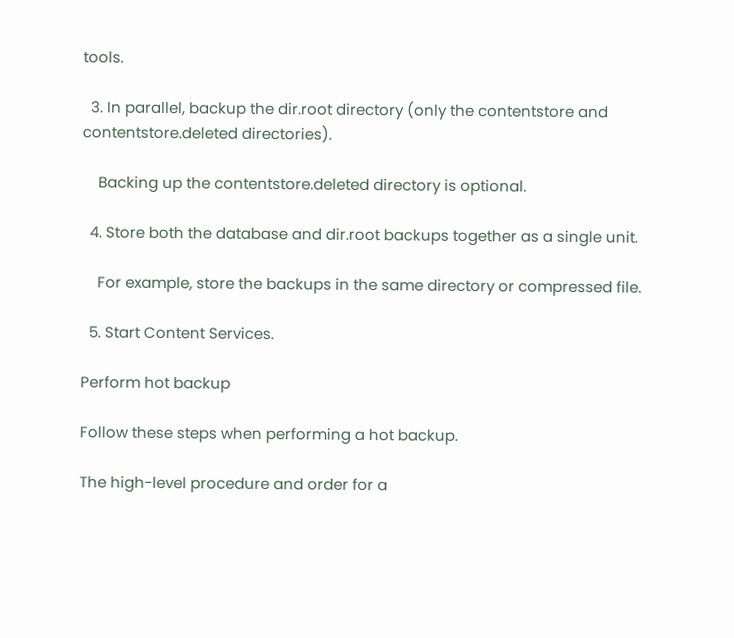tools.

  3. In parallel, backup the dir.root directory (only the contentstore and contentstore.deleted directories).

    Backing up the contentstore.deleted directory is optional.

  4. Store both the database and dir.root backups together as a single unit.

    For example, store the backups in the same directory or compressed file.

  5. Start Content Services.

Perform hot backup

Follow these steps when performing a hot backup.

The high-level procedure and order for a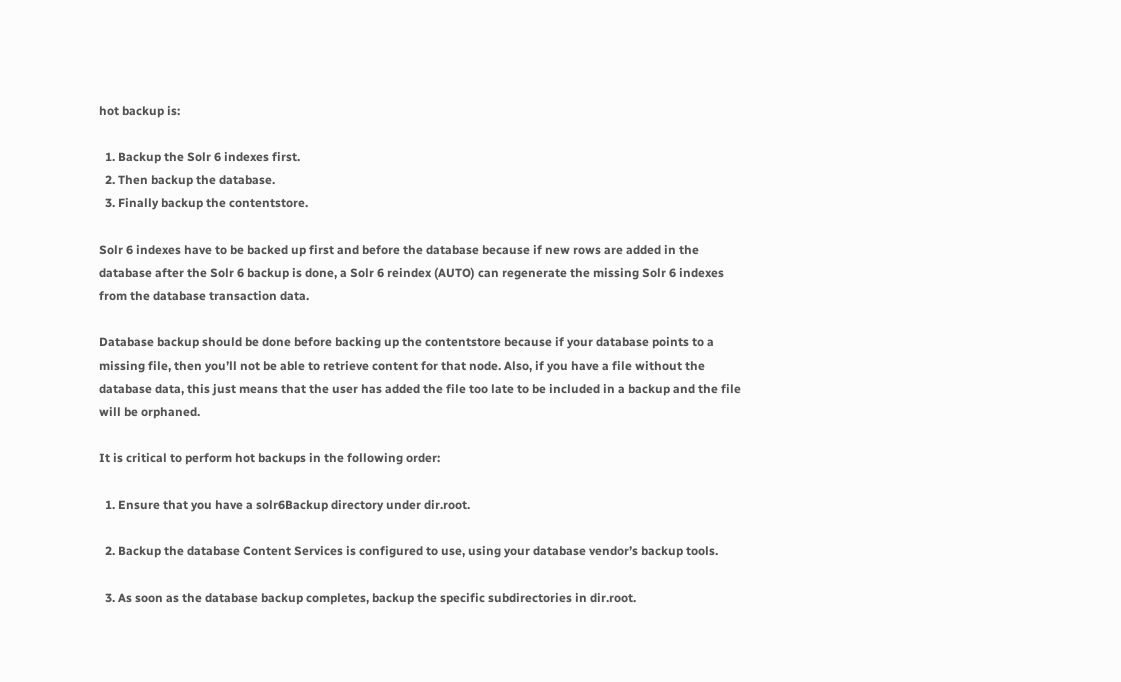hot backup is:

  1. Backup the Solr 6 indexes first.
  2. Then backup the database.
  3. Finally backup the contentstore.

Solr 6 indexes have to be backed up first and before the database because if new rows are added in the database after the Solr 6 backup is done, a Solr 6 reindex (AUTO) can regenerate the missing Solr 6 indexes from the database transaction data.

Database backup should be done before backing up the contentstore because if your database points to a missing file, then you’ll not be able to retrieve content for that node. Also, if you have a file without the database data, this just means that the user has added the file too late to be included in a backup and the file will be orphaned.

It is critical to perform hot backups in the following order:

  1. Ensure that you have a solr6Backup directory under dir.root.

  2. Backup the database Content Services is configured to use, using your database vendor’s backup tools.

  3. As soon as the database backup completes, backup the specific subdirectories in dir.root.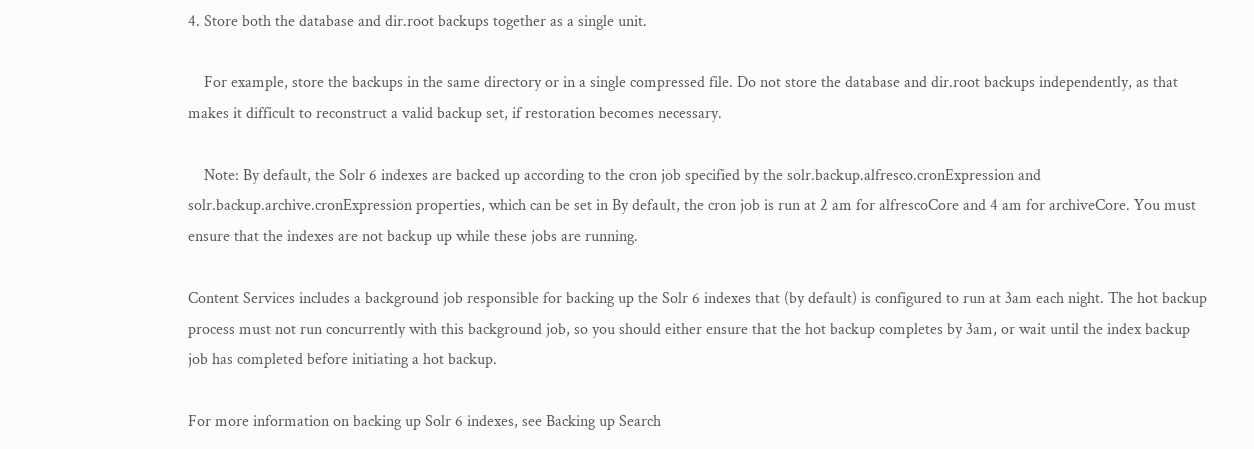4. Store both the database and dir.root backups together as a single unit.

    For example, store the backups in the same directory or in a single compressed file. Do not store the database and dir.root backups independently, as that makes it difficult to reconstruct a valid backup set, if restoration becomes necessary.

    Note: By default, the Solr 6 indexes are backed up according to the cron job specified by the solr.backup.alfresco.cronExpression and solr.backup.archive.cronExpression properties, which can be set in By default, the cron job is run at 2 am for alfrescoCore and 4 am for archiveCore. You must ensure that the indexes are not backup up while these jobs are running.

Content Services includes a background job responsible for backing up the Solr 6 indexes that (by default) is configured to run at 3am each night. The hot backup process must not run concurrently with this background job, so you should either ensure that the hot backup completes by 3am, or wait until the index backup job has completed before initiating a hot backup.

For more information on backing up Solr 6 indexes, see Backing up Search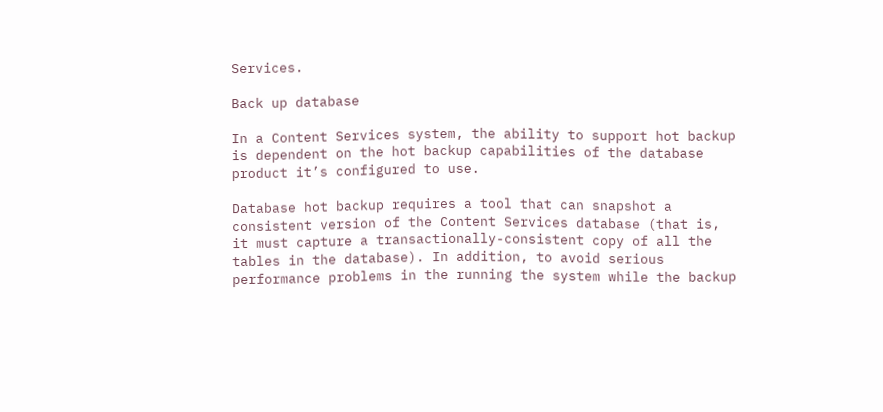Services.

Back up database

In a Content Services system, the ability to support hot backup is dependent on the hot backup capabilities of the database product it’s configured to use.

Database hot backup requires a tool that can snapshot a consistent version of the Content Services database (that is, it must capture a transactionally-consistent copy of all the tables in the database). In addition, to avoid serious performance problems in the running the system while the backup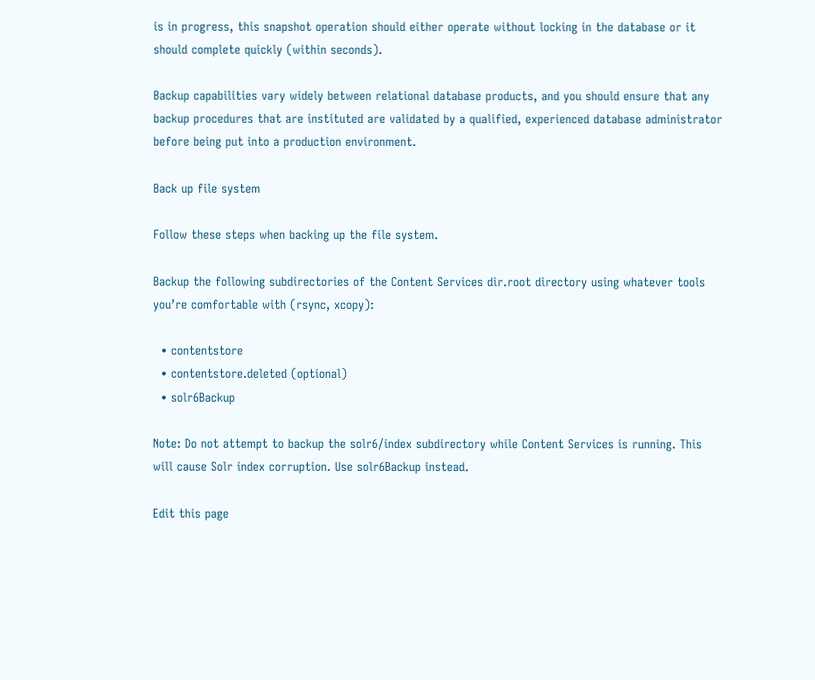is in progress, this snapshot operation should either operate without locking in the database or it should complete quickly (within seconds).

Backup capabilities vary widely between relational database products, and you should ensure that any backup procedures that are instituted are validated by a qualified, experienced database administrator before being put into a production environment.

Back up file system

Follow these steps when backing up the file system.

Backup the following subdirectories of the Content Services dir.root directory using whatever tools you’re comfortable with (rsync, xcopy):

  • contentstore
  • contentstore.deleted (optional)
  • solr6Backup

Note: Do not attempt to backup the solr6/index subdirectory while Content Services is running. This will cause Solr index corruption. Use solr6Backup instead.

Edit this page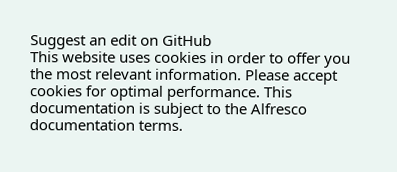Suggest an edit on GitHub
This website uses cookies in order to offer you the most relevant information. Please accept cookies for optimal performance. This documentation is subject to the Alfresco documentation terms.